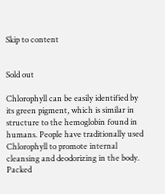Skip to content


Sold out

Chlorophyll can be easily identified by its green pigment, which is similar in structure to the hemoglobin found in humans. People have traditionally used Chlorophyll to promote internal cleansing and deodorizing in the body. Packed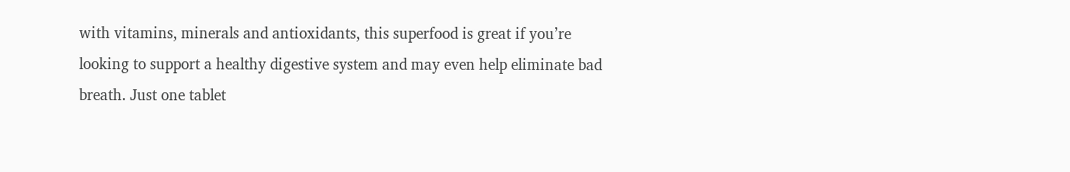with vitamins, minerals and antioxidants, this superfood is great if you’re looking to support a healthy digestive system and may even help eliminate bad breath. Just one tablet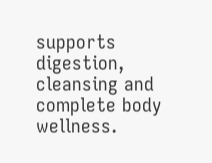supports digestion, cleansing and complete body wellness.